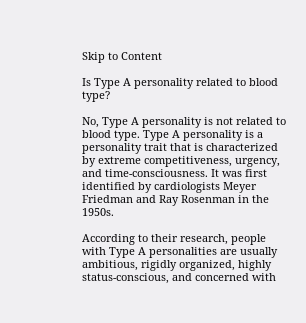Skip to Content

Is Type A personality related to blood type?

No, Type A personality is not related to blood type. Type A personality is a personality trait that is characterized by extreme competitiveness, urgency, and time-consciousness. It was first identified by cardiologists Meyer Friedman and Ray Rosenman in the 1950s.

According to their research, people with Type A personalities are usually ambitious, rigidly organized, highly status-conscious, and concerned with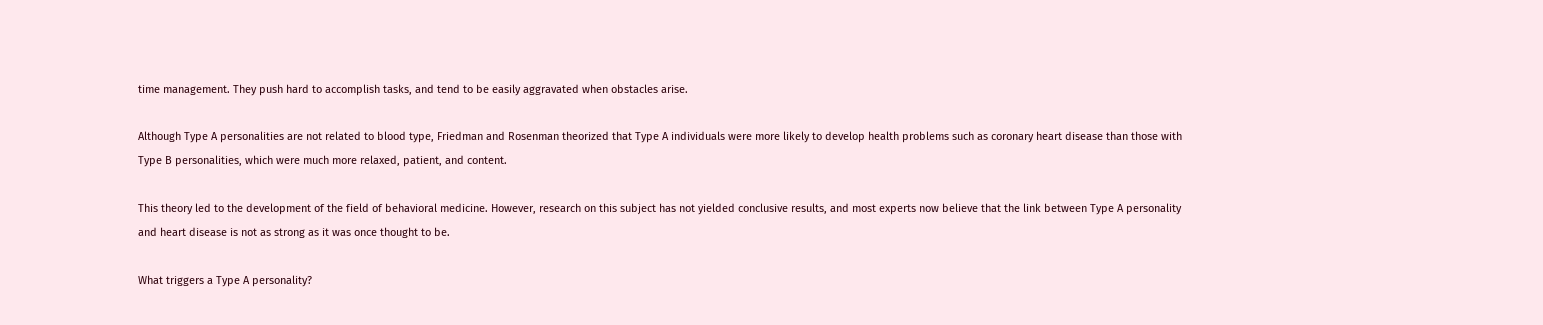time management. They push hard to accomplish tasks, and tend to be easily aggravated when obstacles arise.

Although Type A personalities are not related to blood type, Friedman and Rosenman theorized that Type A individuals were more likely to develop health problems such as coronary heart disease than those with Type B personalities, which were much more relaxed, patient, and content.

This theory led to the development of the field of behavioral medicine. However, research on this subject has not yielded conclusive results, and most experts now believe that the link between Type A personality and heart disease is not as strong as it was once thought to be.

What triggers a Type A personality?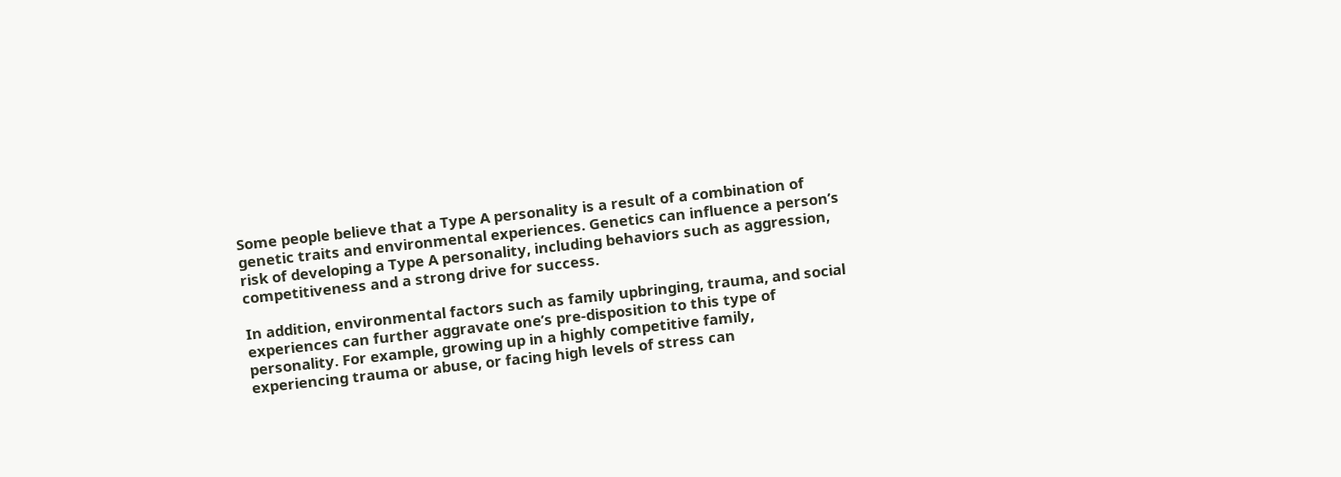Some people believe that a Type A personality is a result of a combination of genetic traits and environmental experiences. Genetics can influence a person’s risk of developing a Type A personality, including behaviors such as aggression, competitiveness and a strong drive for success.

In addition, environmental factors such as family upbringing, trauma, and social experiences can further aggravate one’s pre-disposition to this type of personality. For example, growing up in a highly competitive family, experiencing trauma or abuse, or facing high levels of stress can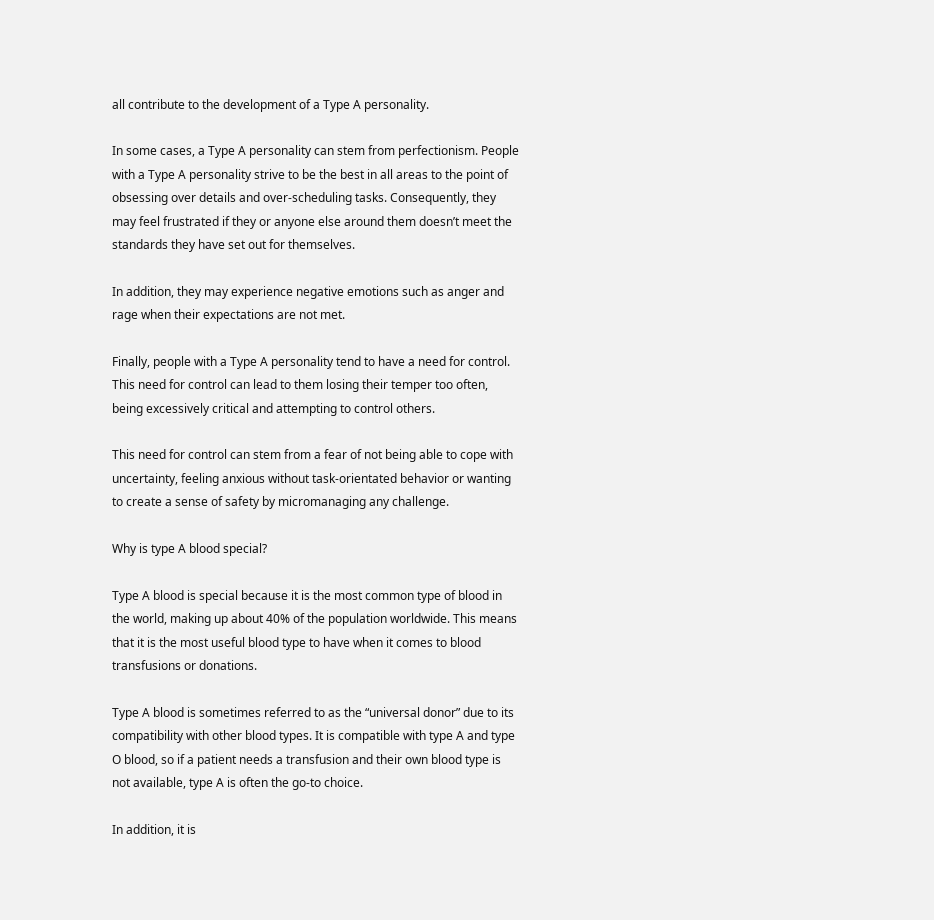all contribute to the development of a Type A personality.

In some cases, a Type A personality can stem from perfectionism. People with a Type A personality strive to be the best in all areas to the point of obsessing over details and over-scheduling tasks. Consequently, they may feel frustrated if they or anyone else around them doesn’t meet the standards they have set out for themselves.

In addition, they may experience negative emotions such as anger and rage when their expectations are not met.

Finally, people with a Type A personality tend to have a need for control. This need for control can lead to them losing their temper too often, being excessively critical and attempting to control others.

This need for control can stem from a fear of not being able to cope with uncertainty, feeling anxious without task-orientated behavior or wanting to create a sense of safety by micromanaging any challenge.

Why is type A blood special?

Type A blood is special because it is the most common type of blood in the world, making up about 40% of the population worldwide. This means that it is the most useful blood type to have when it comes to blood transfusions or donations.

Type A blood is sometimes referred to as the “universal donor” due to its compatibility with other blood types. It is compatible with type A and type O blood, so if a patient needs a transfusion and their own blood type is not available, type A is often the go-to choice.

In addition, it is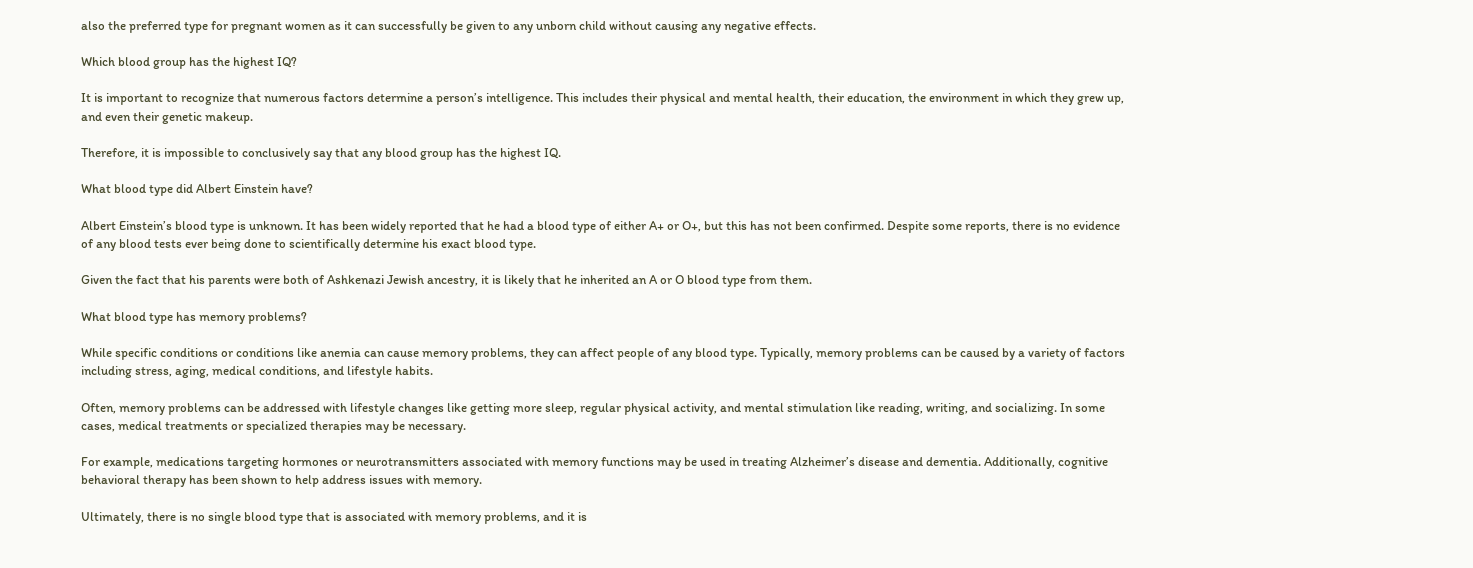also the preferred type for pregnant women as it can successfully be given to any unborn child without causing any negative effects.

Which blood group has the highest IQ?

It is important to recognize that numerous factors determine a person’s intelligence. This includes their physical and mental health, their education, the environment in which they grew up, and even their genetic makeup.

Therefore, it is impossible to conclusively say that any blood group has the highest IQ.

What blood type did Albert Einstein have?

Albert Einstein’s blood type is unknown. It has been widely reported that he had a blood type of either A+ or O+, but this has not been confirmed. Despite some reports, there is no evidence of any blood tests ever being done to scientifically determine his exact blood type.

Given the fact that his parents were both of Ashkenazi Jewish ancestry, it is likely that he inherited an A or O blood type from them.

What blood type has memory problems?

While specific conditions or conditions like anemia can cause memory problems, they can affect people of any blood type. Typically, memory problems can be caused by a variety of factors including stress, aging, medical conditions, and lifestyle habits.

Often, memory problems can be addressed with lifestyle changes like getting more sleep, regular physical activity, and mental stimulation like reading, writing, and socializing. In some cases, medical treatments or specialized therapies may be necessary.

For example, medications targeting hormones or neurotransmitters associated with memory functions may be used in treating Alzheimer’s disease and dementia. Additionally, cognitive behavioral therapy has been shown to help address issues with memory.

Ultimately, there is no single blood type that is associated with memory problems, and it is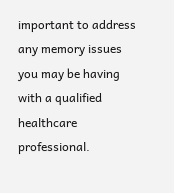important to address any memory issues you may be having with a qualified healthcare professional.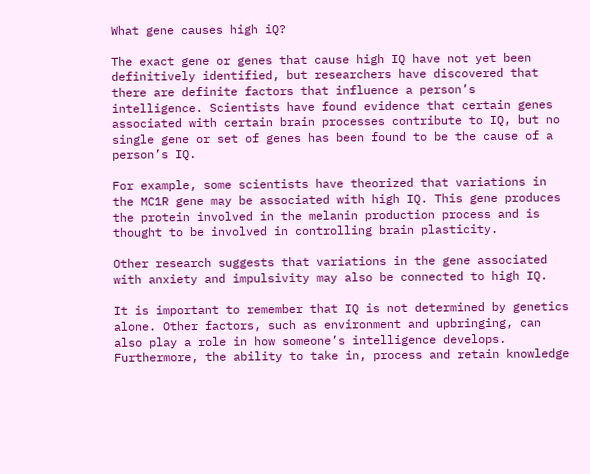What gene causes high iQ?

The exact gene or genes that cause high IQ have not yet been definitively identified, but researchers have discovered that there are definite factors that influence a person’s intelligence. Scientists have found evidence that certain genes associated with certain brain processes contribute to IQ, but no single gene or set of genes has been found to be the cause of a person’s IQ.

For example, some scientists have theorized that variations in the MC1R gene may be associated with high IQ. This gene produces the protein involved in the melanin production process and is thought to be involved in controlling brain plasticity.

Other research suggests that variations in the gene associated with anxiety and impulsivity may also be connected to high IQ.

It is important to remember that IQ is not determined by genetics alone. Other factors, such as environment and upbringing, can also play a role in how someone’s intelligence develops. Furthermore, the ability to take in, process and retain knowledge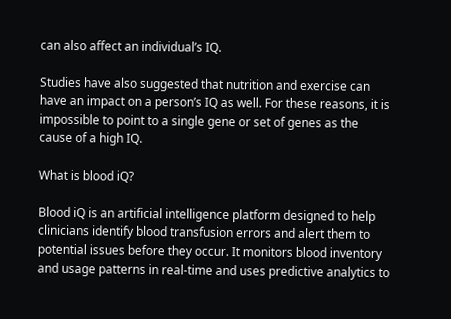can also affect an individual’s IQ.

Studies have also suggested that nutrition and exercise can have an impact on a person’s IQ as well. For these reasons, it is impossible to point to a single gene or set of genes as the cause of a high IQ.

What is blood iQ?

Blood iQ is an artificial intelligence platform designed to help clinicians identify blood transfusion errors and alert them to potential issues before they occur. It monitors blood inventory and usage patterns in real-time and uses predictive analytics to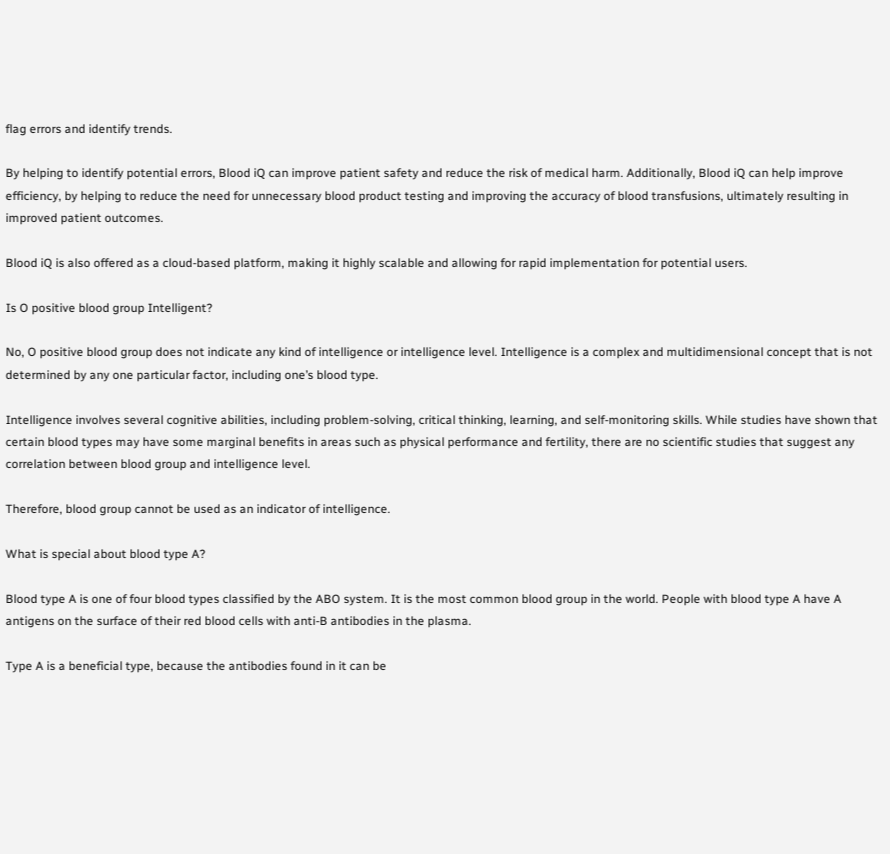flag errors and identify trends.

By helping to identify potential errors, Blood iQ can improve patient safety and reduce the risk of medical harm. Additionally, Blood iQ can help improve efficiency, by helping to reduce the need for unnecessary blood product testing and improving the accuracy of blood transfusions, ultimately resulting in improved patient outcomes.

Blood iQ is also offered as a cloud-based platform, making it highly scalable and allowing for rapid implementation for potential users.

Is O positive blood group Intelligent?

No, O positive blood group does not indicate any kind of intelligence or intelligence level. Intelligence is a complex and multidimensional concept that is not determined by any one particular factor, including one’s blood type.

Intelligence involves several cognitive abilities, including problem-solving, critical thinking, learning, and self-monitoring skills. While studies have shown that certain blood types may have some marginal benefits in areas such as physical performance and fertility, there are no scientific studies that suggest any correlation between blood group and intelligence level.

Therefore, blood group cannot be used as an indicator of intelligence.

What is special about blood type A?

Blood type A is one of four blood types classified by the ABO system. It is the most common blood group in the world. People with blood type A have A antigens on the surface of their red blood cells with anti-B antibodies in the plasma.

Type A is a beneficial type, because the antibodies found in it can be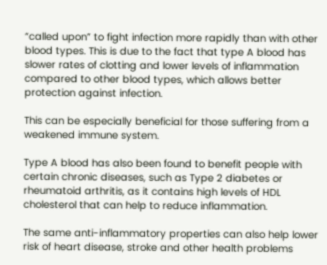“called upon” to fight infection more rapidly than with other blood types. This is due to the fact that type A blood has slower rates of clotting and lower levels of inflammation compared to other blood types, which allows better protection against infection.

This can be especially beneficial for those suffering from a weakened immune system.

Type A blood has also been found to benefit people with certain chronic diseases, such as Type 2 diabetes or rheumatoid arthritis, as it contains high levels of HDL cholesterol that can help to reduce inflammation.

The same anti-inflammatory properties can also help lower risk of heart disease, stroke and other health problems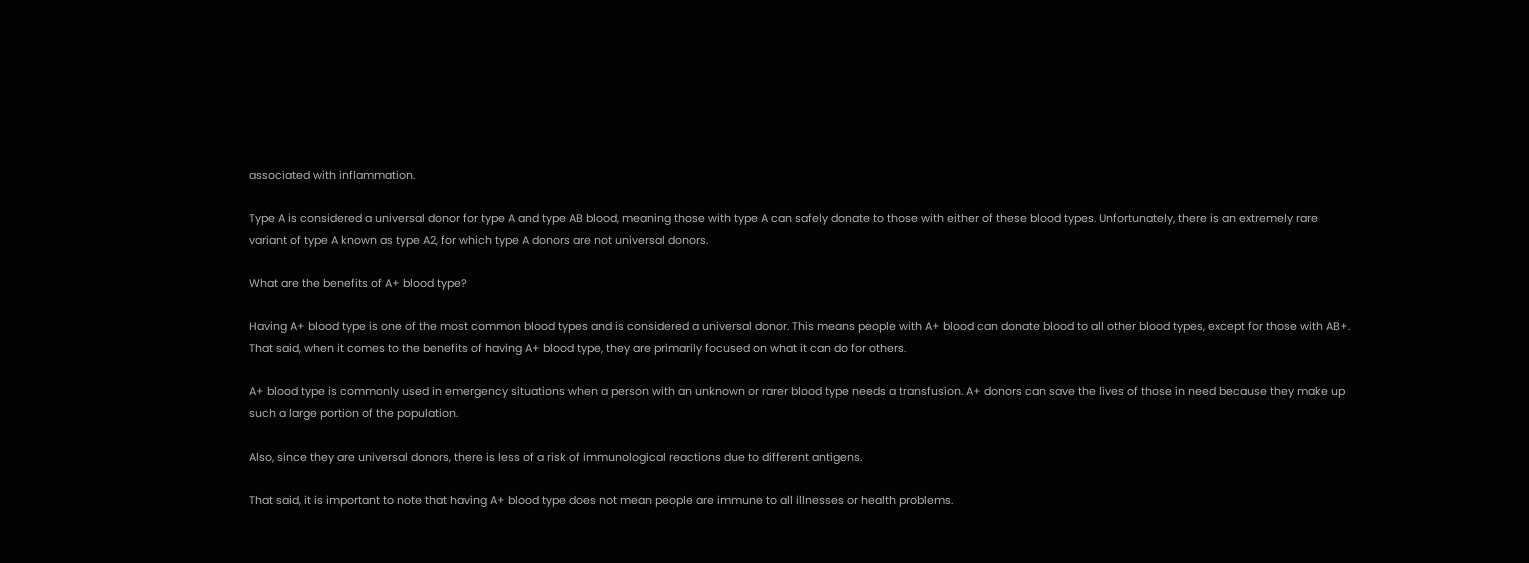associated with inflammation.

Type A is considered a universal donor for type A and type AB blood, meaning those with type A can safely donate to those with either of these blood types. Unfortunately, there is an extremely rare variant of type A known as type A2, for which type A donors are not universal donors.

What are the benefits of A+ blood type?

Having A+ blood type is one of the most common blood types and is considered a universal donor. This means people with A+ blood can donate blood to all other blood types, except for those with AB+. That said, when it comes to the benefits of having A+ blood type, they are primarily focused on what it can do for others.

A+ blood type is commonly used in emergency situations when a person with an unknown or rarer blood type needs a transfusion. A+ donors can save the lives of those in need because they make up such a large portion of the population.

Also, since they are universal donors, there is less of a risk of immunological reactions due to different antigens.

That said, it is important to note that having A+ blood type does not mean people are immune to all illnesses or health problems.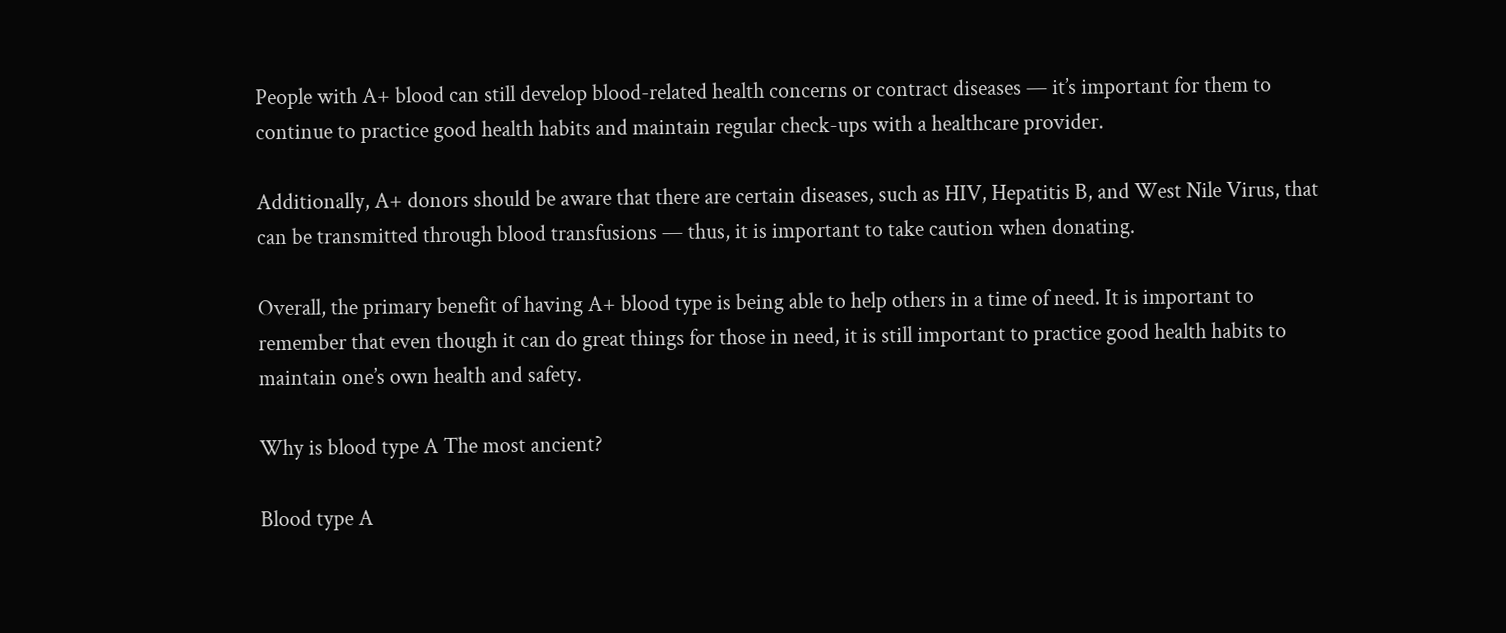People with A+ blood can still develop blood-related health concerns or contract diseases — it’s important for them to continue to practice good health habits and maintain regular check-ups with a healthcare provider.

Additionally, A+ donors should be aware that there are certain diseases, such as HIV, Hepatitis B, and West Nile Virus, that can be transmitted through blood transfusions — thus, it is important to take caution when donating.

Overall, the primary benefit of having A+ blood type is being able to help others in a time of need. It is important to remember that even though it can do great things for those in need, it is still important to practice good health habits to maintain one’s own health and safety.

Why is blood type A The most ancient?

Blood type A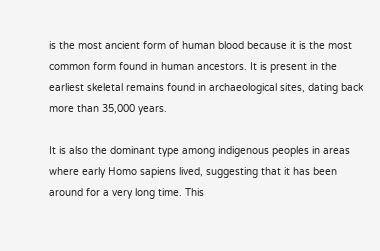is the most ancient form of human blood because it is the most common form found in human ancestors. It is present in the earliest skeletal remains found in archaeological sites, dating back more than 35,000 years.

It is also the dominant type among indigenous peoples in areas where early Homo sapiens lived, suggesting that it has been around for a very long time. This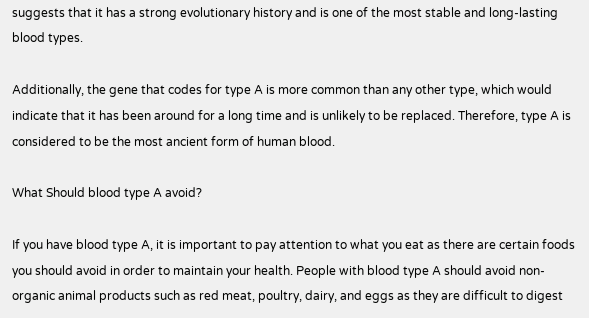suggests that it has a strong evolutionary history and is one of the most stable and long-lasting blood types.

Additionally, the gene that codes for type A is more common than any other type, which would indicate that it has been around for a long time and is unlikely to be replaced. Therefore, type A is considered to be the most ancient form of human blood.

What Should blood type A avoid?

If you have blood type A, it is important to pay attention to what you eat as there are certain foods you should avoid in order to maintain your health. People with blood type A should avoid non-organic animal products such as red meat, poultry, dairy, and eggs as they are difficult to digest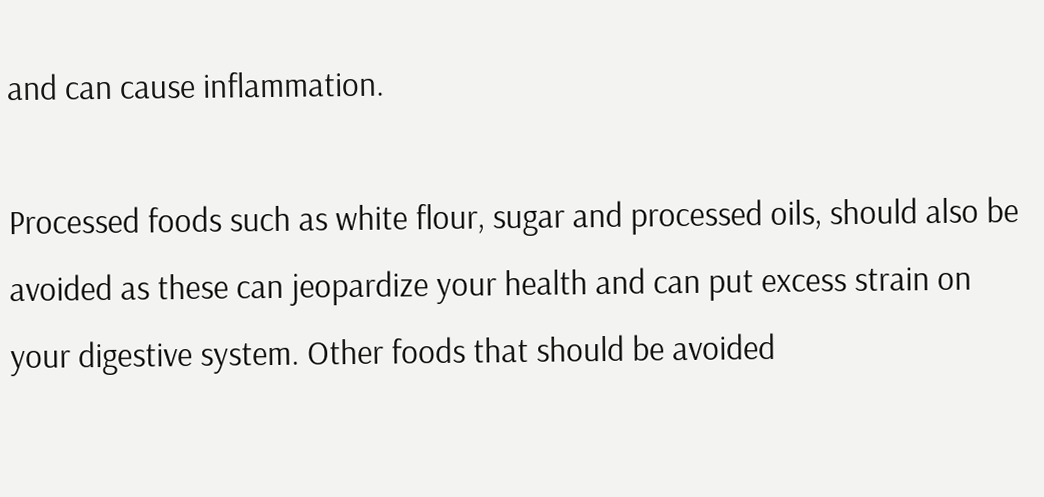and can cause inflammation.

Processed foods such as white flour, sugar and processed oils, should also be avoided as these can jeopardize your health and can put excess strain on your digestive system. Other foods that should be avoided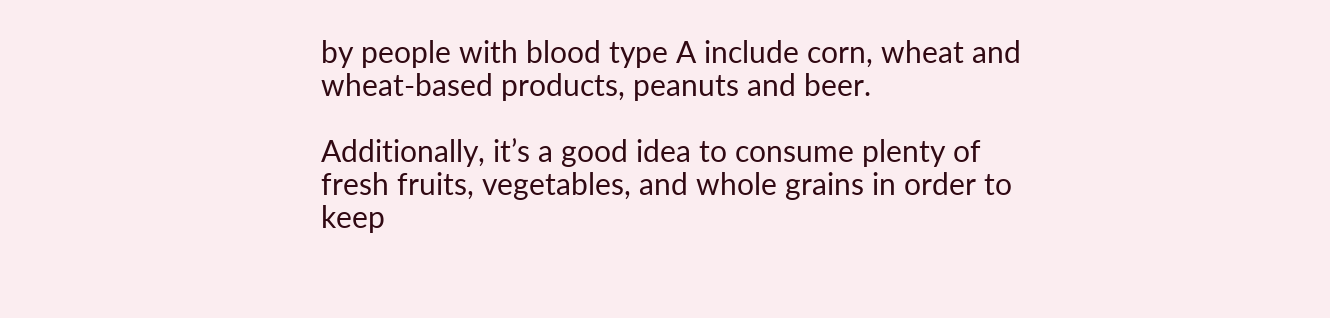by people with blood type A include corn, wheat and wheat-based products, peanuts and beer.

Additionally, it’s a good idea to consume plenty of fresh fruits, vegetables, and whole grains in order to keep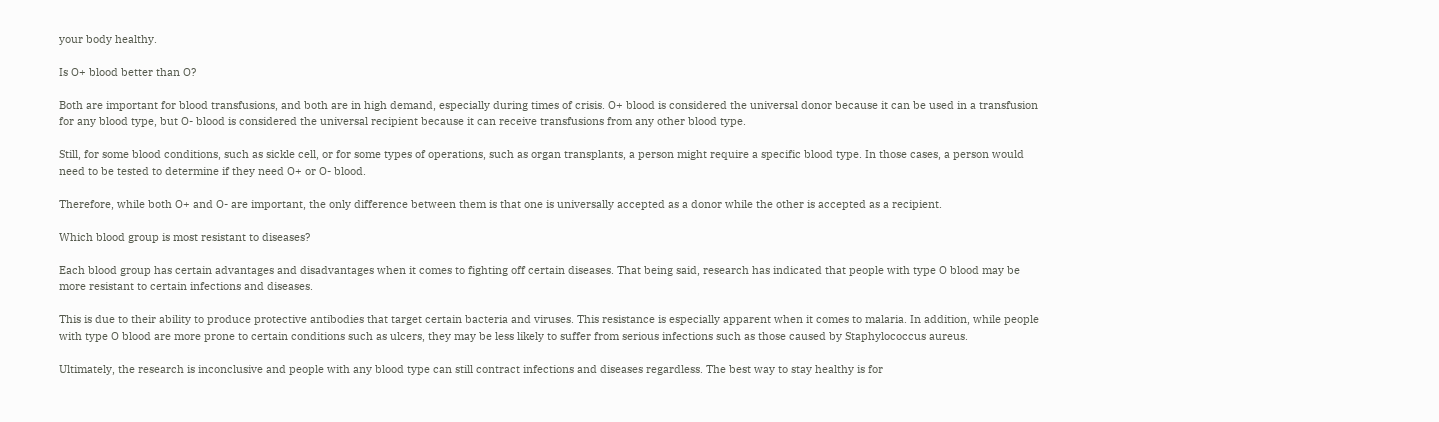your body healthy.

Is O+ blood better than O?

Both are important for blood transfusions, and both are in high demand, especially during times of crisis. O+ blood is considered the universal donor because it can be used in a transfusion for any blood type, but O- blood is considered the universal recipient because it can receive transfusions from any other blood type.

Still, for some blood conditions, such as sickle cell, or for some types of operations, such as organ transplants, a person might require a specific blood type. In those cases, a person would need to be tested to determine if they need O+ or O- blood.

Therefore, while both O+ and O- are important, the only difference between them is that one is universally accepted as a donor while the other is accepted as a recipient.

Which blood group is most resistant to diseases?

Each blood group has certain advantages and disadvantages when it comes to fighting off certain diseases. That being said, research has indicated that people with type O blood may be more resistant to certain infections and diseases.

This is due to their ability to produce protective antibodies that target certain bacteria and viruses. This resistance is especially apparent when it comes to malaria. In addition, while people with type O blood are more prone to certain conditions such as ulcers, they may be less likely to suffer from serious infections such as those caused by Staphylococcus aureus.

Ultimately, the research is inconclusive and people with any blood type can still contract infections and diseases regardless. The best way to stay healthy is for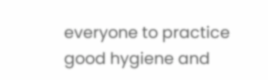everyone to practice good hygiene and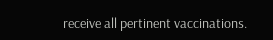receive all pertinent vaccinations.